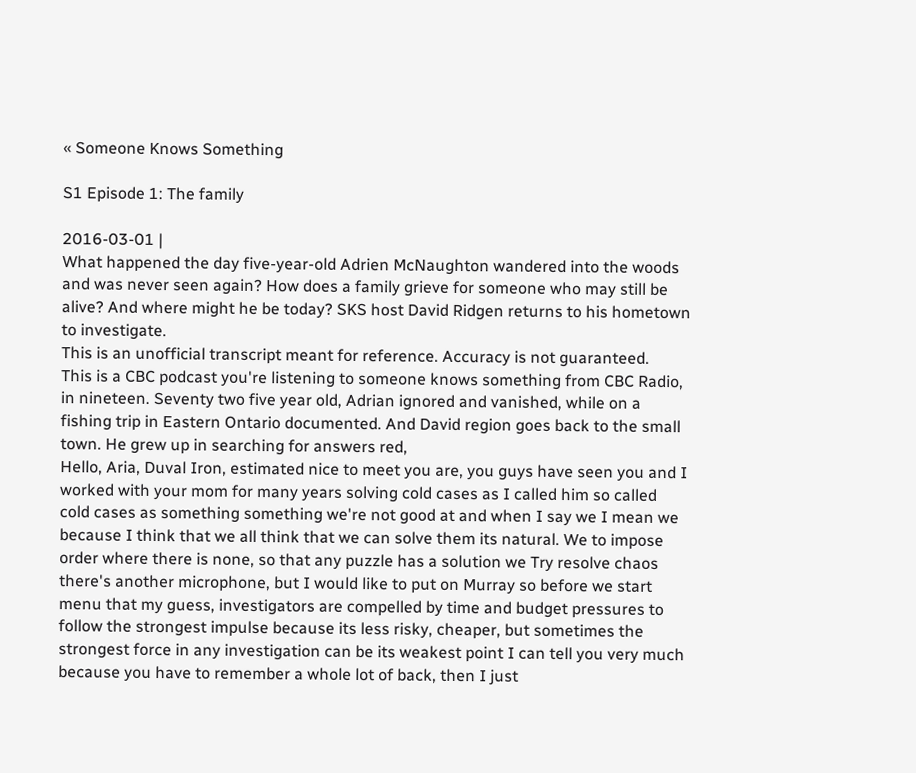« Someone Knows Something

S1 Episode 1: The family

2016-03-01 |
What happened the day five-year-old Adrien McNaughton wandered into the woods and was never seen again? How does a family grieve for someone who may still be alive? And where might he be today? SKS host David Ridgen returns to his hometown to investigate.
This is an unofficial transcript meant for reference. Accuracy is not guaranteed.
This is a CBC podcast you're listening to someone knows something from CBC Radio, in nineteen. Seventy two five year old, Adrian ignored and vanished, while on a fishing trip in Eastern Ontario documented. And David region goes back to the small town. He grew up in searching for answers red,
Hello, Aria, Duval Iron, estimated nice to meet you are, you guys have seen you and I worked with your mom for many years solving cold cases as I called him so called cold cases as something something we're not good at and when I say we I mean we because I think that we all think that we can solve them its natural. We to impose order where there is none, so that any puzzle has a solution we Try resolve chaos
there's another microphone, but I would like to put on Murray so before we start menu that my guess, investigators are compelled by time and budget pressures to follow the strongest impulse because its less risky, cheaper, but sometimes the strongest force in any investigation can be its weakest point I can tell you very much because you have to remember a whole lot of back, then I just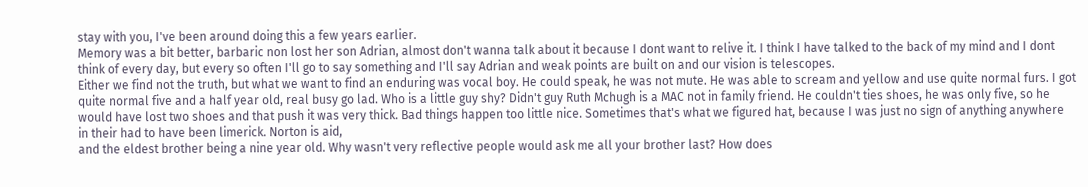stay with you, I've been around doing this a few years earlier.
Memory was a bit better, barbaric non lost her son Adrian, almost don't wanna talk about it because I dont want to relive it. I think I have talked to the back of my mind and I dont think of every day, but every so often I'll go to say something and I'll say Adrian and weak points are built on and our vision is telescopes.
Either we find not the truth, but what we want to find an enduring was vocal boy. He could speak, he was not mute. He was able to scream and yellow and use quite normal furs. I got quite normal five and a half year old, real busy go lad. Who is a little guy shy? Didn't guy Ruth Mchugh is a MAC not in family friend. He couldn't ties shoes, he was only five, so he would have lost two shoes and that push it was very thick. Bad things happen too little nice. Sometimes that's what we figured hat, because I was just no sign of anything anywhere in their had to have been limerick. Norton is aid,
and the eldest brother being a nine year old. Why wasn't very reflective people would ask me all your brother last? How does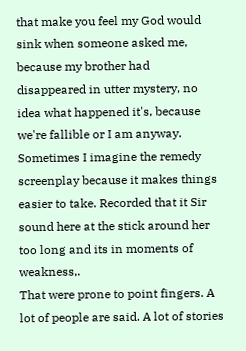that make you feel my God would sink when someone asked me, because my brother had disappeared in utter mystery, no idea what happened it's, because we're fallible or I am anyway. Sometimes I imagine the remedy screenplay because it makes things easier to take. Recorded that it Sir sound here at the stick around her too long and its in moments of weakness,.
That were prone to point fingers. A lot of people are said. A lot of stories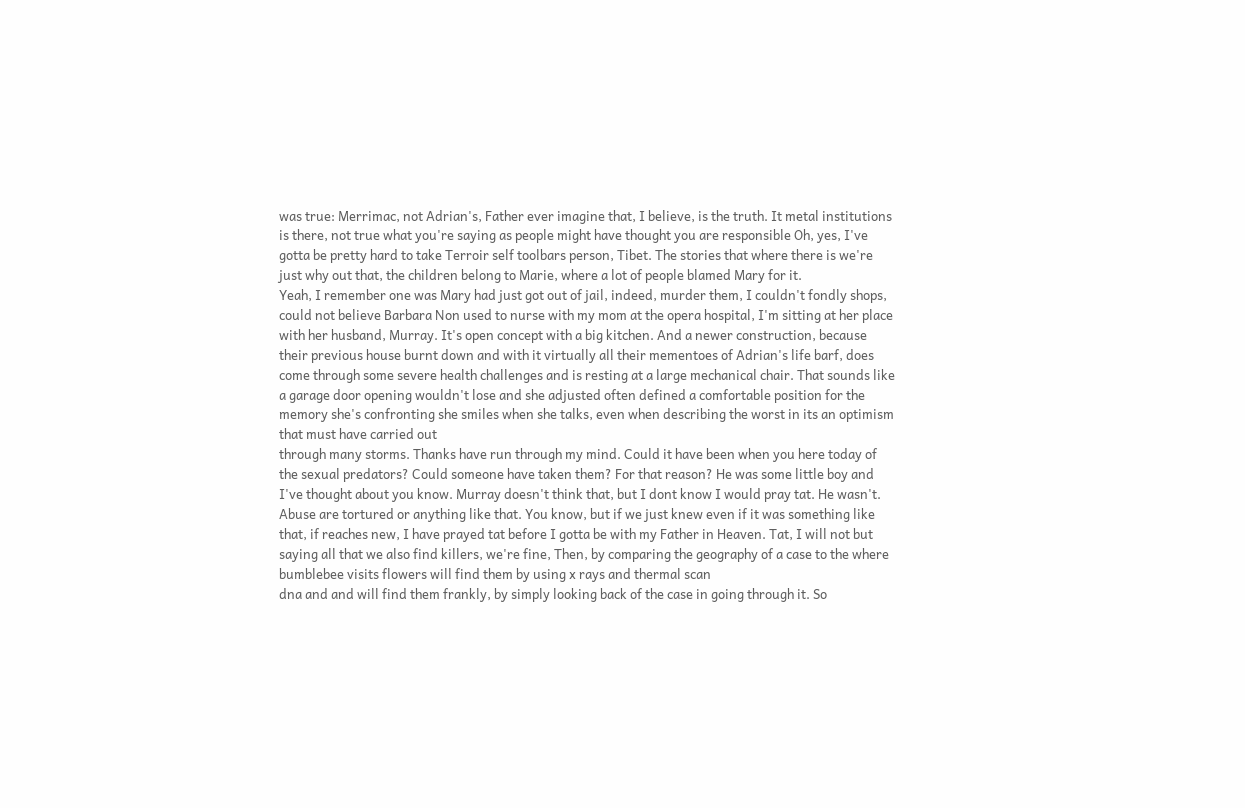was true: Merrimac, not Adrian's, Father ever imagine that, I believe, is the truth. It metal institutions is there, not true what you're saying as people might have thought you are responsible Oh, yes, I've gotta be pretty hard to take Terroir self toolbars person, Tibet. The stories that where there is we're just why out that, the children belong to Marie, where a lot of people blamed Mary for it.
Yeah, I remember one was Mary had just got out of jail, indeed, murder them, I couldn't fondly shops, could not believe Barbara Non used to nurse with my mom at the opera hospital, I'm sitting at her place with her husband, Murray. It's open concept with a big kitchen. And a newer construction, because their previous house burnt down and with it virtually all their mementoes of Adrian's life barf, does come through some severe health challenges and is resting at a large mechanical chair. That sounds like a garage door opening wouldn't lose and she adjusted often defined a comfortable position for the memory she's confronting she smiles when she talks, even when describing the worst in its an optimism that must have carried out
through many storms. Thanks have run through my mind. Could it have been when you here today of the sexual predators? Could someone have taken them? For that reason? He was some little boy and I've thought about you know. Murray doesn't think that, but I dont know I would pray tat. He wasn't. Abuse are tortured or anything like that. You know, but if we just knew even if it was something like that, if reaches new, I have prayed tat before I gotta be with my Father in Heaven. Tat, I will not but saying all that we also find killers, we're fine, Then, by comparing the geography of a case to the where bumblebee visits flowers will find them by using x rays and thermal scan
dna and and will find them frankly, by simply looking back of the case in going through it. So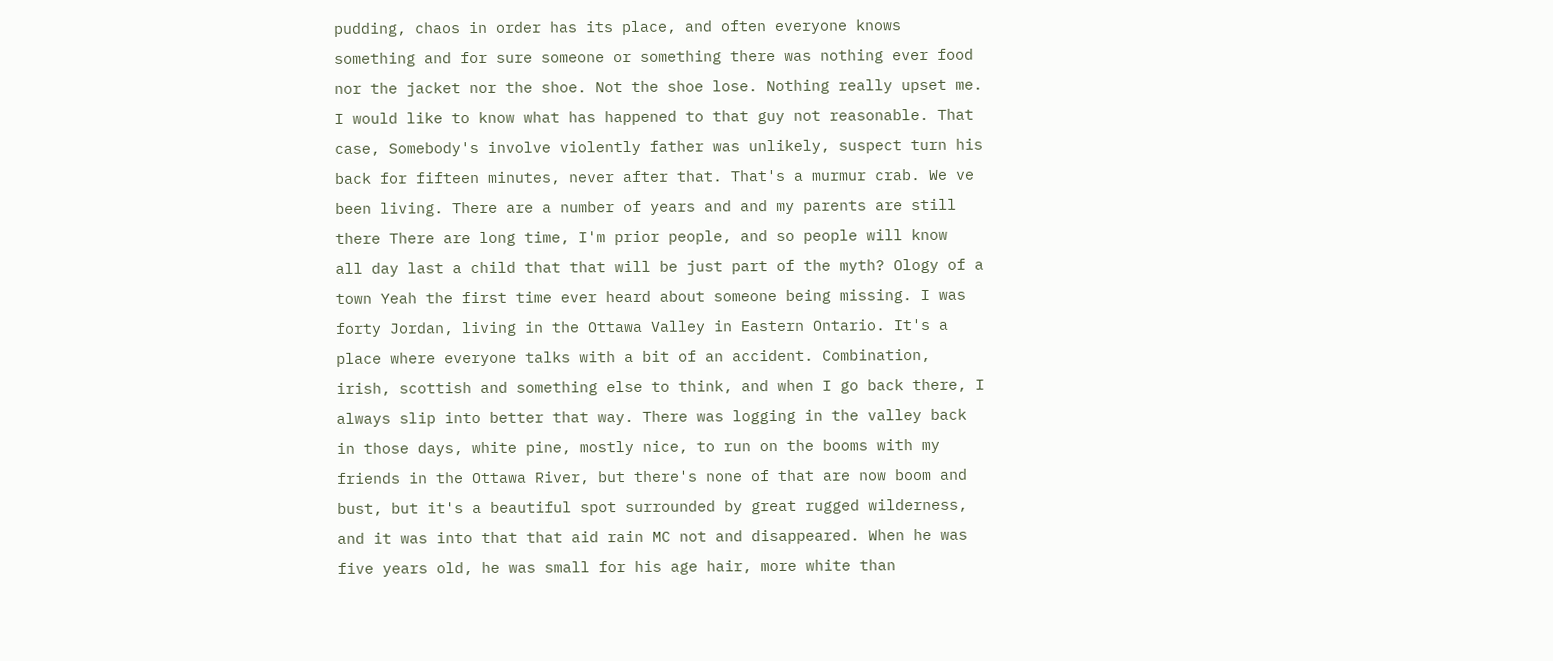pudding, chaos in order has its place, and often everyone knows something and for sure someone or something there was nothing ever food nor the jacket nor the shoe. Not the shoe lose. Nothing really upset me. I would like to know what has happened to that guy not reasonable. That case, Somebody's involve violently father was unlikely, suspect turn his back for fifteen minutes, never after that. That's a murmur crab. We ve been living. There are a number of years and and my parents are still there There are long time, I'm prior people, and so people will know
all day last a child that that will be just part of the myth? Ology of a town Yeah the first time ever heard about someone being missing. I was forty Jordan, living in the Ottawa Valley in Eastern Ontario. It's a place where everyone talks with a bit of an accident. Combination, irish, scottish and something else to think, and when I go back there, I always slip into better that way. There was logging in the valley back in those days, white pine, mostly nice, to run on the booms with my friends in the Ottawa River, but there's none of that are now boom and bust, but it's a beautiful spot surrounded by great rugged wilderness, and it was into that that aid rain MC not and disappeared. When he was five years old, he was small for his age hair, more white than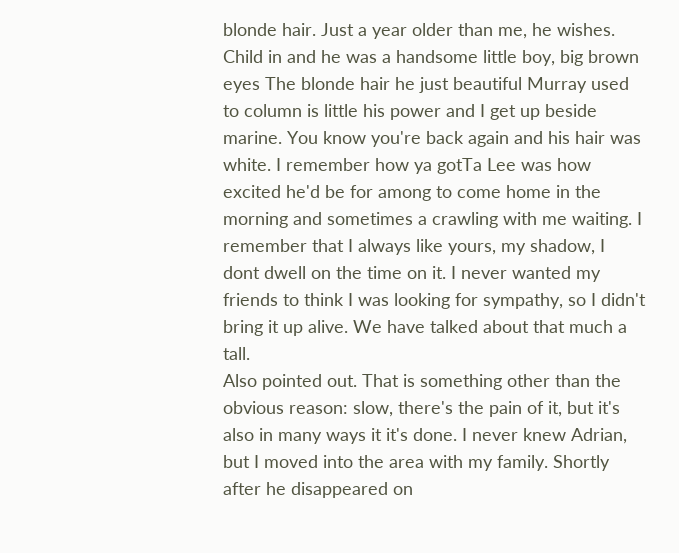blonde hair. Just a year older than me, he wishes.
Child in and he was a handsome little boy, big brown eyes The blonde hair he just beautiful Murray used to column is little his power and I get up beside marine. You know you're back again and his hair was white. I remember how ya gotTa Lee was how excited he'd be for among to come home in the morning and sometimes a crawling with me waiting. I remember that I always like yours, my shadow, I dont dwell on the time on it. I never wanted my friends to think I was looking for sympathy, so I didn't bring it up alive. We have talked about that much a tall.
Also pointed out. That is something other than the obvious reason: slow, there's the pain of it, but it's also in many ways it it's done. I never knew Adrian, but I moved into the area with my family. Shortly after he disappeared on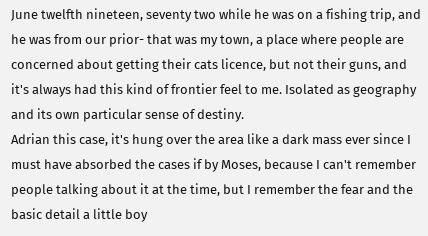June twelfth nineteen, seventy two while he was on a fishing trip, and he was from our prior- that was my town, a place where people are concerned about getting their cats licence, but not their guns, and it's always had this kind of frontier feel to me. Isolated as geography and its own particular sense of destiny.
Adrian this case, it's hung over the area like a dark mass ever since I must have absorbed the cases if by Moses, because I can't remember people talking about it at the time, but I remember the fear and the basic detail a little boy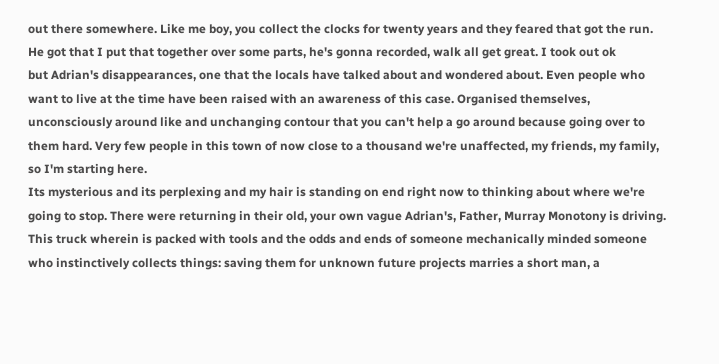out there somewhere. Like me boy, you collect the clocks for twenty years and they feared that got the run. He got that I put that together over some parts, he's gonna recorded, walk all get great. I took out ok
but Adrian's disappearances, one that the locals have talked about and wondered about. Even people who want to live at the time have been raised with an awareness of this case. Organised themselves, unconsciously around like and unchanging contour that you can't help a go around because going over to them hard. Very few people in this town of now close to a thousand we're unaffected, my friends, my family, so I'm starting here.
Its mysterious and its perplexing and my hair is standing on end right now to thinking about where we're going to stop. There were returning in their old, your own vague Adrian's, Father, Murray Monotony is driving. This truck wherein is packed with tools and the odds and ends of someone mechanically minded someone who instinctively collects things: saving them for unknown future projects marries a short man, a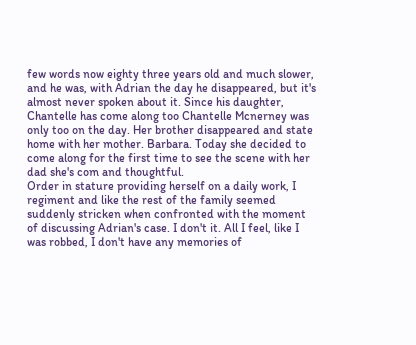few words now eighty three years old and much slower, and he was, with Adrian the day he disappeared, but it's almost never spoken about it. Since his daughter, Chantelle has come along too Chantelle Mcnerney was only too on the day. Her brother disappeared and state home with her mother. Barbara. Today she decided to come along for the first time to see the scene with her dad she's com and thoughtful.
Order in stature providing herself on a daily work, I regiment and like the rest of the family seemed suddenly stricken when confronted with the moment of discussing Adrian's case. I don't it. All I feel, like I was robbed, I don't have any memories of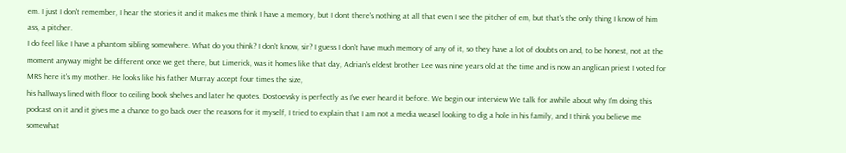em. I just I don't remember, I hear the stories it and it makes me think I have a memory, but I dont there's nothing at all that even I see the pitcher of em, but that's the only thing I know of him ass, a pitcher.
I do feel like I have a phantom sibling somewhere. What do you think? I don't know, sir? I guess I don't have much memory of any of it, so they have a lot of doubts on and, to be honest, not at the moment anyway might be different once we get there, but Limerick, was it homes like that day, Adrian's eldest brother Lee was nine years old at the time and is now an anglican priest I voted for MRS here it's my mother. He looks like his father Murray accept four times the size,
his hallways lined with floor to ceiling book shelves and later he quotes. Dostoevsky is perfectly as I've ever heard it before. We begin our interview We talk for awhile about why I'm doing this podcast on it and it gives me a chance to go back over the reasons for it myself, I tried to explain that I am not a media weasel looking to dig a hole in his family, and I think you believe me somewhat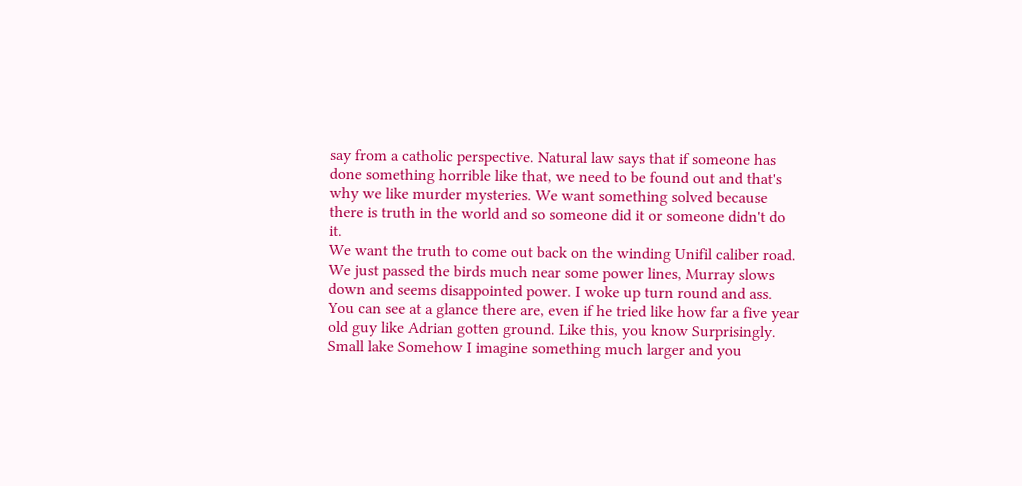say from a catholic perspective. Natural law says that if someone has done something horrible like that, we need to be found out and that's why we like murder mysteries. We want something solved because there is truth in the world and so someone did it or someone didn't do it.
We want the truth to come out back on the winding Unifil caliber road. We just passed the birds much near some power lines, Murray slows down and seems disappointed power. I woke up turn round and ass. You can see at a glance there are, even if he tried like how far a five year old guy like Adrian gotten ground. Like this, you know Surprisingly. Small lake Somehow I imagine something much larger and you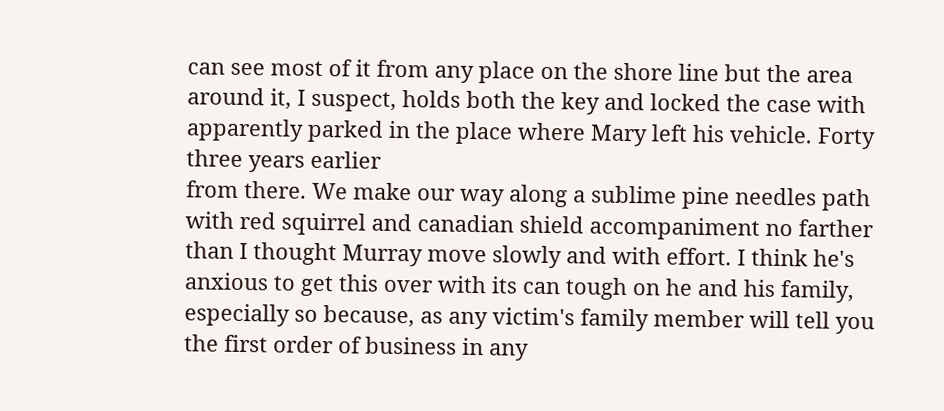can see most of it from any place on the shore line but the area around it, I suspect, holds both the key and locked the case with apparently parked in the place where Mary left his vehicle. Forty three years earlier
from there. We make our way along a sublime pine needles path with red squirrel and canadian shield accompaniment no farther than I thought Murray move slowly and with effort. I think he's anxious to get this over with its can tough on he and his family, especially so because, as any victim's family member will tell you the first order of business in any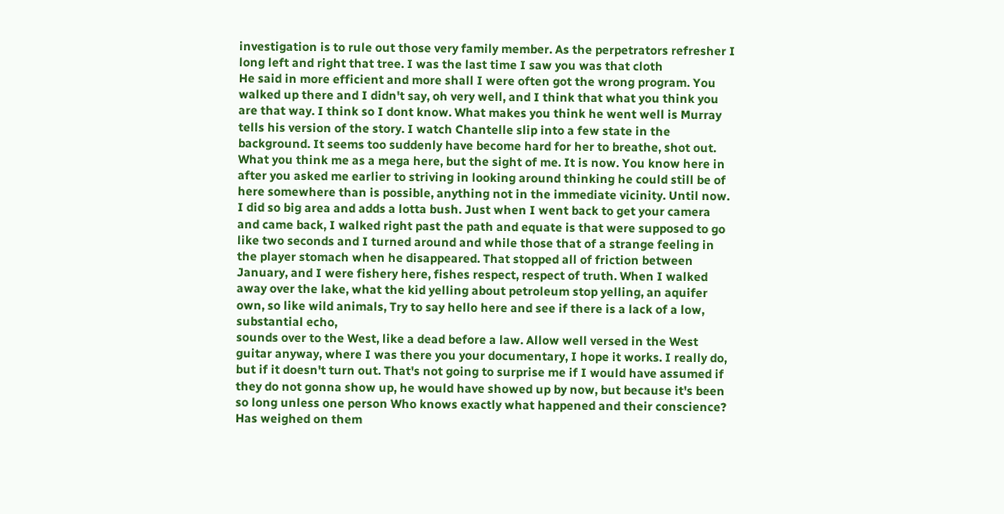investigation is to rule out those very family member. As the perpetrators refresher I long left and right that tree. I was the last time I saw you was that cloth
He said in more efficient and more shall I were often got the wrong program. You walked up there and I didn't say, oh very well, and I think that what you think you are that way. I think so I dont know. What makes you think he went well is Murray tells his version of the story. I watch Chantelle slip into a few state in the background. It seems too suddenly have become hard for her to breathe, shot out. What you think me as a mega here, but the sight of me. It is now. You know here in after you asked me earlier to striving in looking around thinking he could still be of here somewhere than is possible, anything not in the immediate vicinity. Until now.
I did so big area and adds a lotta bush. Just when I went back to get your camera and came back, I walked right past the path and equate is that were supposed to go like two seconds and I turned around and while those that of a strange feeling in the player stomach when he disappeared. That stopped all of friction between January, and I were fishery here, fishes respect, respect of truth. When I walked away over the lake, what the kid yelling about petroleum stop yelling, an aquifer own, so like wild animals, Try to say hello here and see if there is a lack of a low, substantial echo,
sounds over to the West, like a dead before a law. Allow well versed in the West guitar anyway, where I was there you your documentary, I hope it works. I really do, but if it doesn't turn out. That's not going to surprise me if I would have assumed if they do not gonna show up, he would have showed up by now, but because it's been so long unless one person Who knows exactly what happened and their conscience? Has weighed on them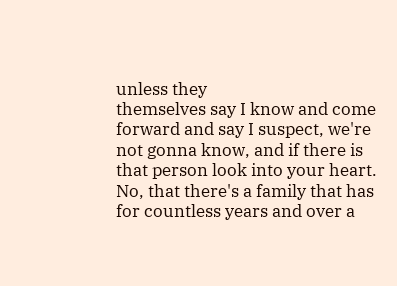unless they
themselves say I know and come forward and say I suspect, we're not gonna know, and if there is that person look into your heart. No, that there's a family that has for countless years and over a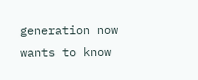generation now wants to know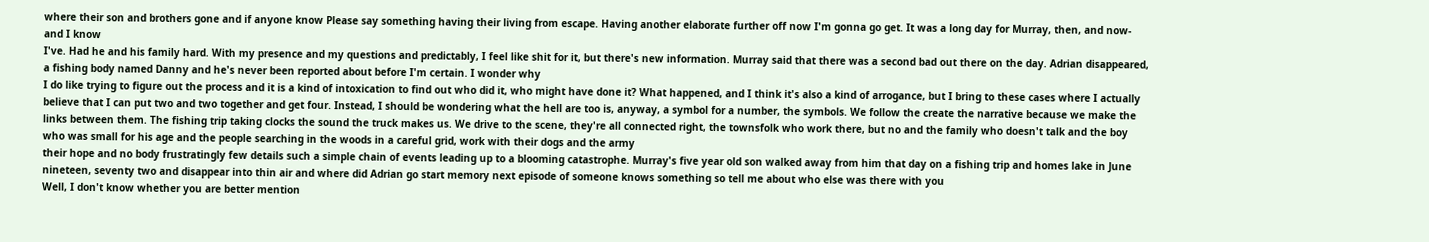where their son and brothers gone and if anyone know Please say something having their living from escape. Having another elaborate further off now I'm gonna go get. It was a long day for Murray, then, and now- and I know
I've. Had he and his family hard. With my presence and my questions and predictably, I feel like shit for it, but there's new information. Murray said that there was a second bad out there on the day. Adrian disappeared, a fishing body named Danny and he's never been reported about before I'm certain. I wonder why
I do like trying to figure out the process and it is a kind of intoxication to find out who did it, who might have done it? What happened, and I think it's also a kind of arrogance, but I bring to these cases where I actually believe that I can put two and two together and get four. Instead, I should be wondering what the hell are too is, anyway, a symbol for a number, the symbols. We follow the create the narrative because we make the links between them. The fishing trip taking clocks the sound the truck makes us. We drive to the scene, they're all connected right, the townsfolk who work there, but no and the family who doesn't talk and the boy who was small for his age and the people searching in the woods in a careful grid, work with their dogs and the army
their hope and no body frustratingly few details such a simple chain of events leading up to a blooming catastrophe. Murray's five year old son walked away from him that day on a fishing trip and homes lake in June nineteen, seventy two and disappear into thin air and where did Adrian go start memory next episode of someone knows something so tell me about who else was there with you
Well, I don't know whether you are better mention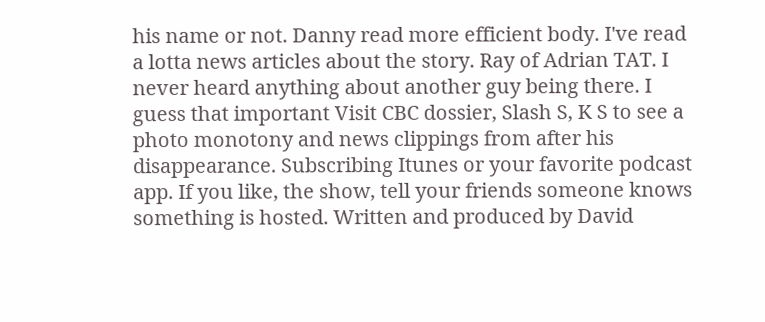his name or not. Danny read more efficient body. I've read a lotta news articles about the story. Ray of Adrian TAT. I never heard anything about another guy being there. I guess that important Visit CBC dossier, Slash S, K S to see a photo monotony and news clippings from after his disappearance. Subscribing Itunes or your favorite podcast app. If you like, the show, tell your friends someone knows something is hosted. Written and produced by David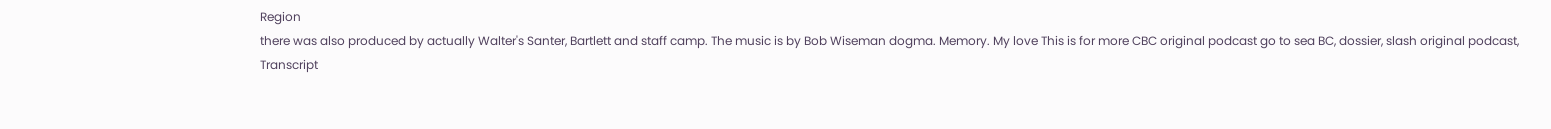Region
there was also produced by actually Walter's Santer, Bartlett and staff camp. The music is by Bob Wiseman dogma. Memory. My love This is for more CBC original podcast go to sea BC, dossier, slash original podcast,
Transcript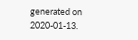generated on 2020-01-13.